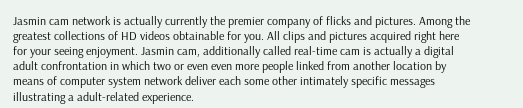Jasmin cam network is actually currently the premier company of flicks and pictures. Among the greatest collections of HD videos obtainable for you. All clips and pictures acquired right here for your seeing enjoyment. Jasmin cam, additionally called real-time cam is actually a digital adult confrontation in which two or even even more people linked from another location by means of computer system network deliver each some other intimately specific messages illustrating a adult-related experience.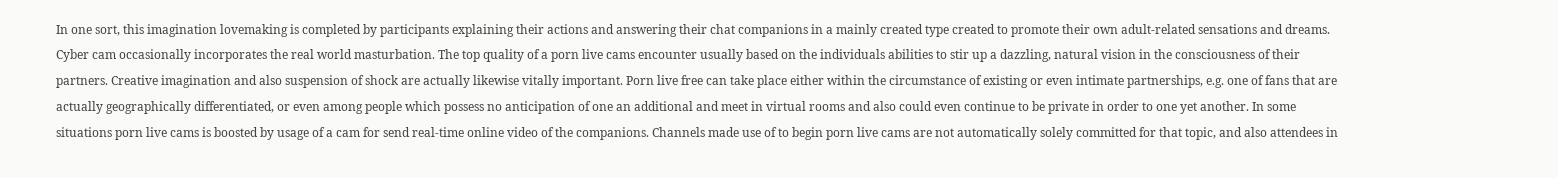In one sort, this imagination lovemaking is completed by participants explaining their actions and answering their chat companions in a mainly created type created to promote their own adult-related sensations and dreams. Cyber cam occasionally incorporates the real world masturbation. The top quality of a porn live cams encounter usually based on the individuals abilities to stir up a dazzling, natural vision in the consciousness of their partners. Creative imagination and also suspension of shock are actually likewise vitally important. Porn live free can take place either within the circumstance of existing or even intimate partnerships, e.g. one of fans that are actually geographically differentiated, or even among people which possess no anticipation of one an additional and meet in virtual rooms and also could even continue to be private in order to one yet another. In some situations porn live cams is boosted by usage of a cam for send real-time online video of the companions. Channels made use of to begin porn live cams are not automatically solely committed for that topic, and also attendees in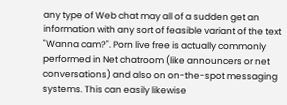any type of Web chat may all of a sudden get an information with any sort of feasible variant of the text "Wanna cam?". Porn live free is actually commonly performed in Net chatroom (like announcers or net conversations) and also on on-the-spot messaging systems. This can easily likewise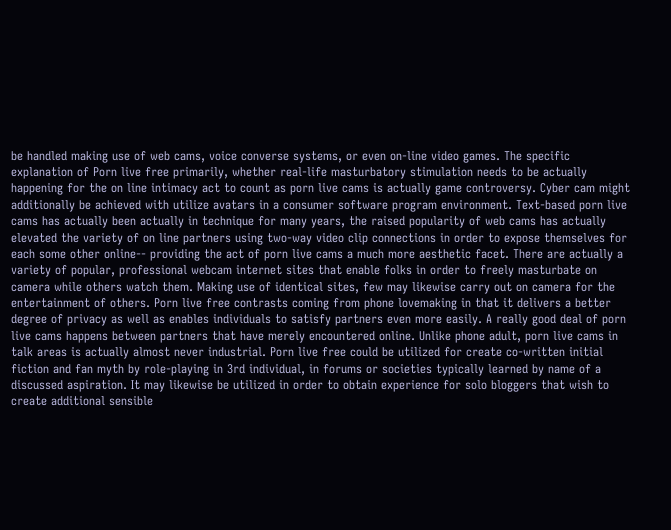be handled making use of web cams, voice converse systems, or even on-line video games. The specific explanation of Porn live free primarily, whether real-life masturbatory stimulation needs to be actually happening for the on line intimacy act to count as porn live cams is actually game controversy. Cyber cam might additionally be achieved with utilize avatars in a consumer software program environment. Text-based porn live cams has actually been actually in technique for many years, the raised popularity of web cams has actually elevated the variety of on line partners using two-way video clip connections in order to expose themselves for each some other online-- providing the act of porn live cams a much more aesthetic facet. There are actually a variety of popular, professional webcam internet sites that enable folks in order to freely masturbate on camera while others watch them. Making use of identical sites, few may likewise carry out on camera for the entertainment of others. Porn live free contrasts coming from phone lovemaking in that it delivers a better degree of privacy as well as enables individuals to satisfy partners even more easily. A really good deal of porn live cams happens between partners that have merely encountered online. Unlike phone adult, porn live cams in talk areas is actually almost never industrial. Porn live free could be utilized for create co-written initial fiction and fan myth by role-playing in 3rd individual, in forums or societies typically learned by name of a discussed aspiration. It may likewise be utilized in order to obtain experience for solo bloggers that wish to create additional sensible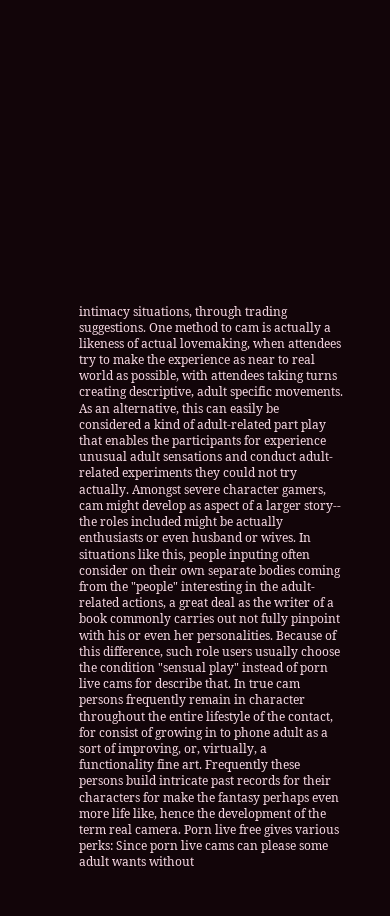intimacy situations, through trading suggestions. One method to cam is actually a likeness of actual lovemaking, when attendees try to make the experience as near to real world as possible, with attendees taking turns creating descriptive, adult specific movements. As an alternative, this can easily be considered a kind of adult-related part play that enables the participants for experience unusual adult sensations and conduct adult-related experiments they could not try actually. Amongst severe character gamers, cam might develop as aspect of a larger story-- the roles included might be actually enthusiasts or even husband or wives. In situations like this, people inputing often consider on their own separate bodies coming from the "people" interesting in the adult-related actions, a great deal as the writer of a book commonly carries out not fully pinpoint with his or even her personalities. Because of this difference, such role users usually choose the condition "sensual play" instead of porn live cams for describe that. In true cam persons frequently remain in character throughout the entire lifestyle of the contact, for consist of growing in to phone adult as a sort of improving, or, virtually, a functionality fine art. Frequently these persons build intricate past records for their characters for make the fantasy perhaps even more life like, hence the development of the term real camera. Porn live free gives various perks: Since porn live cams can please some adult wants without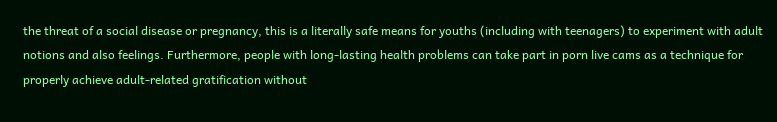the threat of a social disease or pregnancy, this is a literally safe means for youths (including with teenagers) to experiment with adult notions and also feelings. Furthermore, people with long-lasting health problems can take part in porn live cams as a technique for properly achieve adult-related gratification without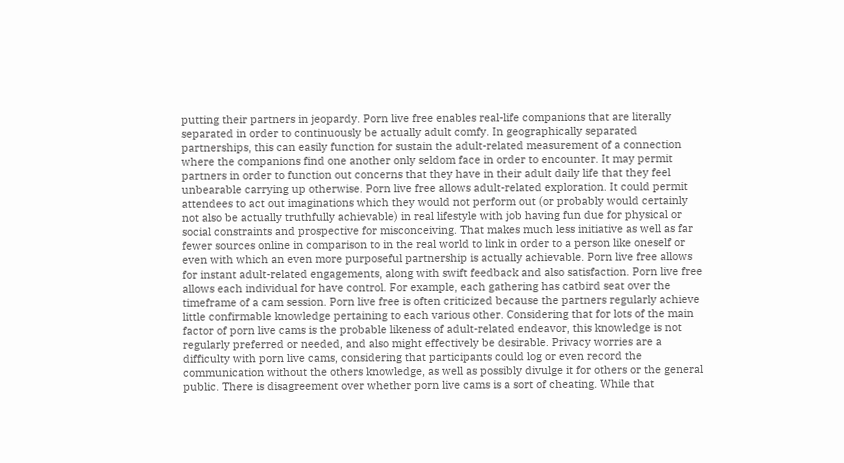putting their partners in jeopardy. Porn live free enables real-life companions that are literally separated in order to continuously be actually adult comfy. In geographically separated partnerships, this can easily function for sustain the adult-related measurement of a connection where the companions find one another only seldom face in order to encounter. It may permit partners in order to function out concerns that they have in their adult daily life that they feel unbearable carrying up otherwise. Porn live free allows adult-related exploration. It could permit attendees to act out imaginations which they would not perform out (or probably would certainly not also be actually truthfully achievable) in real lifestyle with job having fun due for physical or social constraints and prospective for misconceiving. That makes much less initiative as well as far fewer sources online in comparison to in the real world to link in order to a person like oneself or even with which an even more purposeful partnership is actually achievable. Porn live free allows for instant adult-related engagements, along with swift feedback and also satisfaction. Porn live free allows each individual for have control. For example, each gathering has catbird seat over the timeframe of a cam session. Porn live free is often criticized because the partners regularly achieve little confirmable knowledge pertaining to each various other. Considering that for lots of the main factor of porn live cams is the probable likeness of adult-related endeavor, this knowledge is not regularly preferred or needed, and also might effectively be desirable. Privacy worries are a difficulty with porn live cams, considering that participants could log or even record the communication without the others knowledge, as well as possibly divulge it for others or the general public. There is disagreement over whether porn live cams is a sort of cheating. While that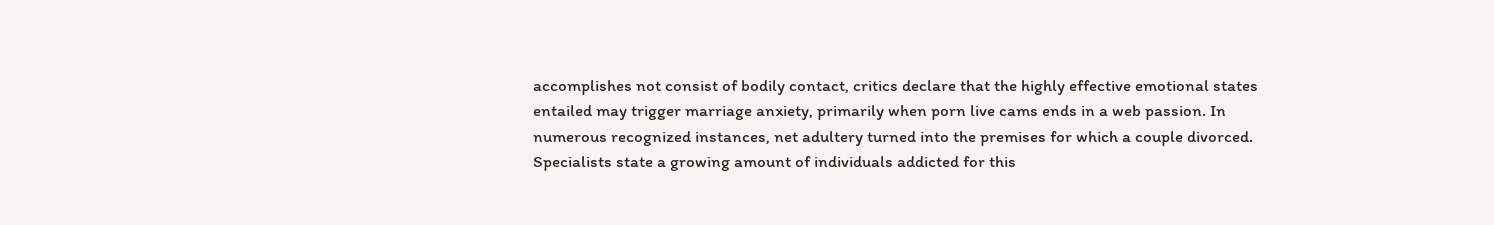accomplishes not consist of bodily contact, critics declare that the highly effective emotional states entailed may trigger marriage anxiety, primarily when porn live cams ends in a web passion. In numerous recognized instances, net adultery turned into the premises for which a couple divorced. Specialists state a growing amount of individuals addicted for this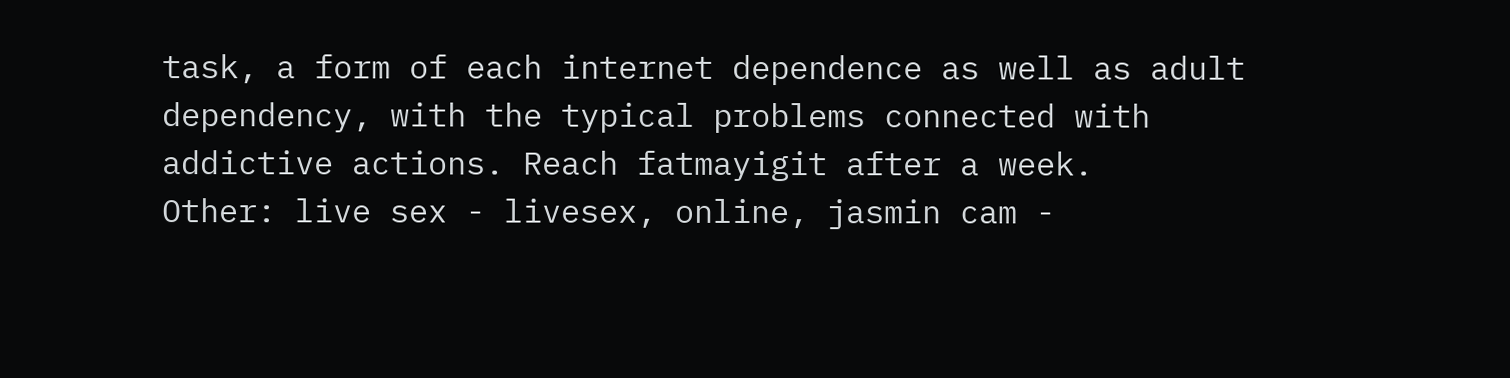task, a form of each internet dependence as well as adult dependency, with the typical problems connected with addictive actions. Reach fatmayigit after a week.
Other: live sex - livesex, online, jasmin cam -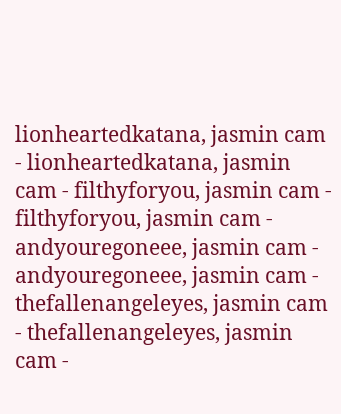lionheartedkatana, jasmin cam - lionheartedkatana, jasmin cam - filthyforyou, jasmin cam - filthyforyou, jasmin cam - andyouregoneee, jasmin cam - andyouregoneee, jasmin cam - thefallenangeleyes, jasmin cam - thefallenangeleyes, jasmin cam -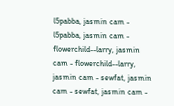l5pabba, jasmin cam - l5pabba, jasmin cam - flowerchild--larry, jasmin cam - flowerchild--larry, jasmin cam - sewfat, jasmin cam - sewfat, jasmin cam -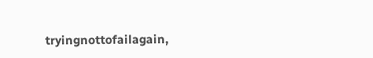tryingnottofailagain,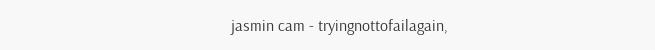jasmin cam - tryingnottofailagain,